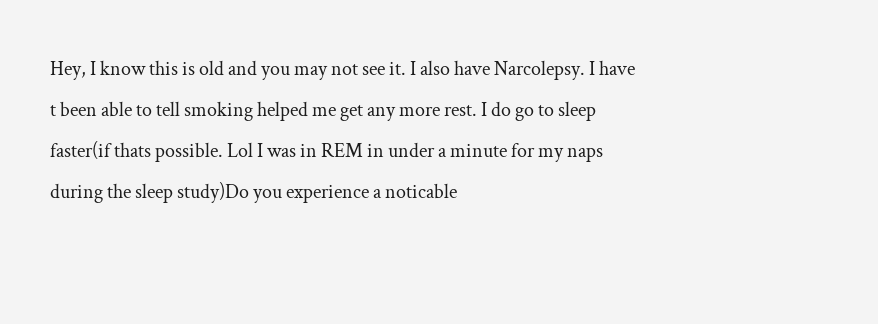Hey, I know this is old and you may not see it. I also have Narcolepsy. I have t been able to tell smoking helped me get any more rest. I do go to sleep faster(if thats possible. Lol I was in REM in under a minute for my naps during the sleep study)Do you experience a noticable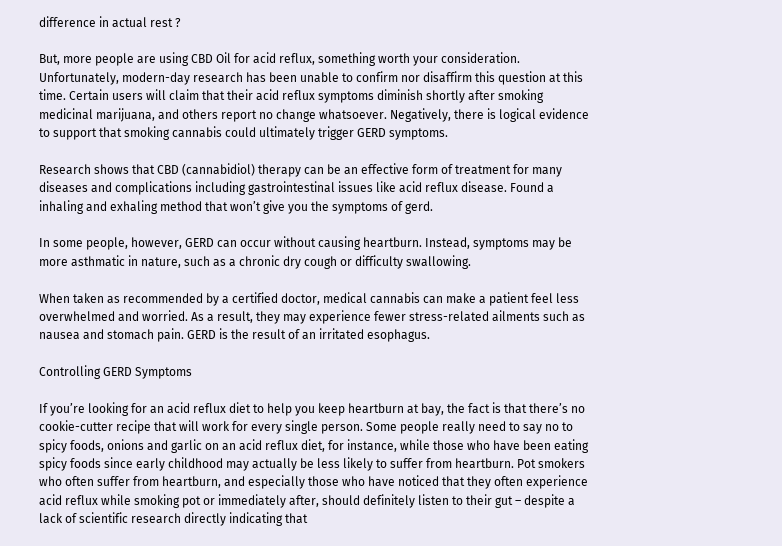difference in actual rest ?

But, more people are using CBD Oil for acid reflux, something worth your consideration. Unfortunately, modern-day research has been unable to confirm nor disaffirm this question at this time. Certain users will claim that their acid reflux symptoms diminish shortly after smoking medicinal marijuana, and others report no change whatsoever. Negatively, there is logical evidence to support that smoking cannabis could ultimately trigger GERD symptoms.

Research shows that CBD (cannabidiol) therapy can be an effective form of treatment for many diseases and complications including gastrointestinal issues like acid reflux disease. Found a inhaling and exhaling method that won’t give you the symptoms of gerd.

In some people, however, GERD can occur without causing heartburn. Instead, symptoms may be more asthmatic in nature, such as a chronic dry cough or difficulty swallowing.

When taken as recommended by a certified doctor, medical cannabis can make a patient feel less overwhelmed and worried. As a result, they may experience fewer stress-related ailments such as nausea and stomach pain. GERD is the result of an irritated esophagus.

Controlling GERD Symptoms

If you’re looking for an acid reflux diet to help you keep heartburn at bay, the fact is that there’s no cookie-cutter recipe that will work for every single person. Some people really need to say no to spicy foods, onions and garlic on an acid reflux diet, for instance, while those who have been eating spicy foods since early childhood may actually be less likely to suffer from heartburn. Pot smokers who often suffer from heartburn, and especially those who have noticed that they often experience acid reflux while smoking pot or immediately after, should definitely listen to their gut – despite a lack of scientific research directly indicating that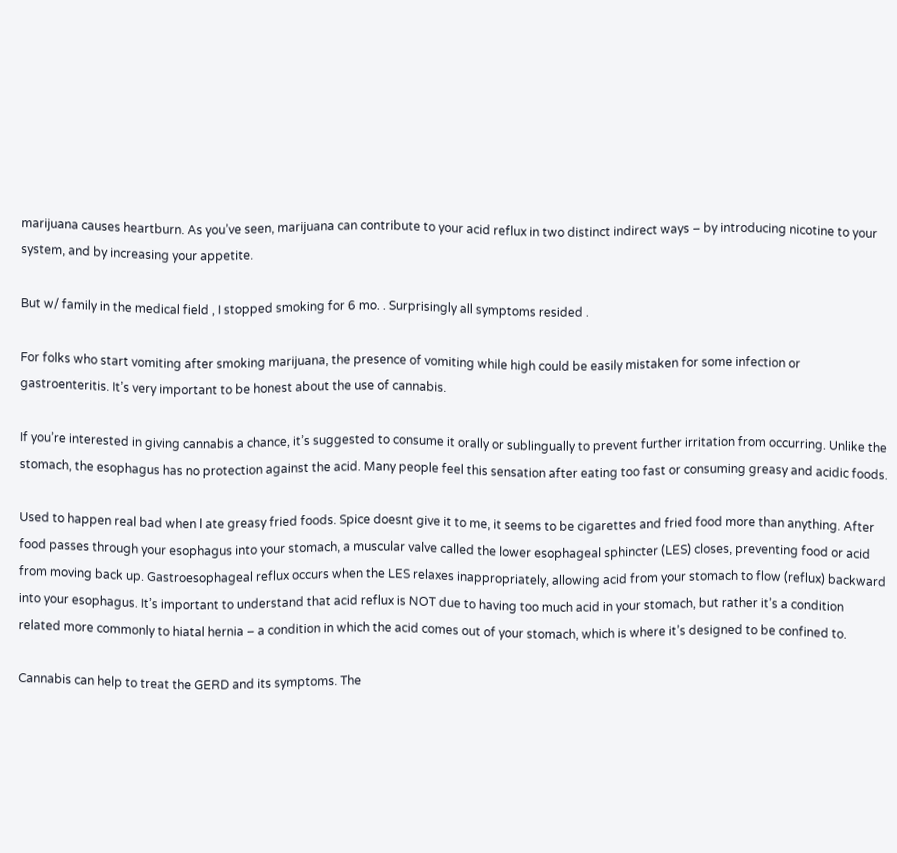marijuana causes heartburn. As you’ve seen, marijuana can contribute to your acid reflux in two distinct indirect ways – by introducing nicotine to your system, and by increasing your appetite.

But w/ family in the medical field , I stopped smoking for 6 mo. . Surprisingly all symptoms resided .

For folks who start vomiting after smoking marijuana, the presence of vomiting while high could be easily mistaken for some infection or gastroenteritis. It’s very important to be honest about the use of cannabis.

If you’re interested in giving cannabis a chance, it’s suggested to consume it orally or sublingually to prevent further irritation from occurring. Unlike the stomach, the esophagus has no protection against the acid. Many people feel this sensation after eating too fast or consuming greasy and acidic foods.

Used to happen real bad when l ate greasy fried foods. Spice doesnt give it to me, it seems to be cigarettes and fried food more than anything. After food passes through your esophagus into your stomach, a muscular valve called the lower esophageal sphincter (LES) closes, preventing food or acid from moving back up. Gastroesophageal reflux occurs when the LES relaxes inappropriately, allowing acid from your stomach to flow (reflux) backward into your esophagus. It’s important to understand that acid reflux is NOT due to having too much acid in your stomach, but rather it’s a condition related more commonly to hiatal hernia – a condition in which the acid comes out of your stomach, which is where it’s designed to be confined to.

Cannabis can help to treat the GERD and its symptoms. The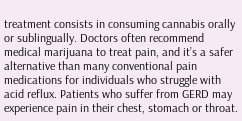treatment consists in consuming cannabis orally or sublingually. Doctors often recommend medical marijuana to treat pain, and it’s a safer alternative than many conventional pain medications for individuals who struggle with acid reflux. Patients who suffer from GERD may experience pain in their chest, stomach or throat.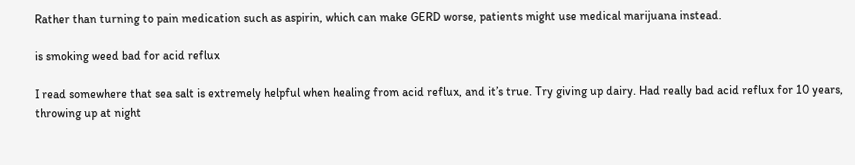Rather than turning to pain medication such as aspirin, which can make GERD worse, patients might use medical marijuana instead.

is smoking weed bad for acid reflux

I read somewhere that sea salt is extremely helpful when healing from acid reflux, and it’s true. Try giving up dairy. Had really bad acid reflux for 10 years, throwing up at night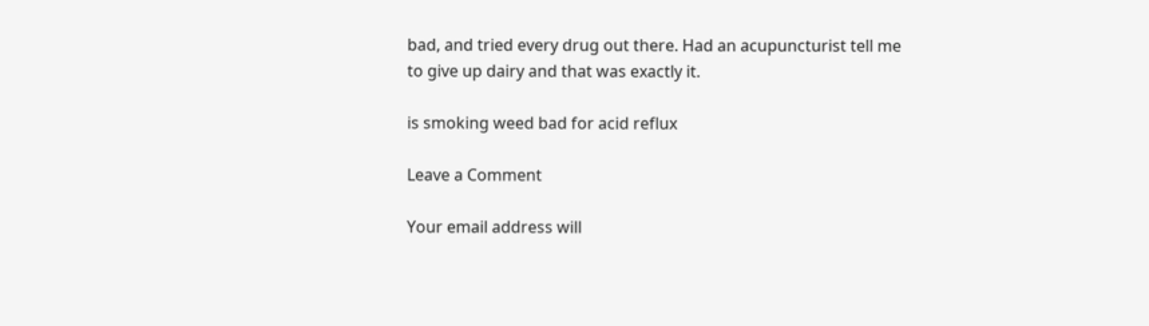bad, and tried every drug out there. Had an acupuncturist tell me to give up dairy and that was exactly it.

is smoking weed bad for acid reflux

Leave a Comment

Your email address will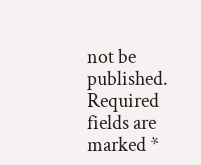not be published. Required fields are marked *